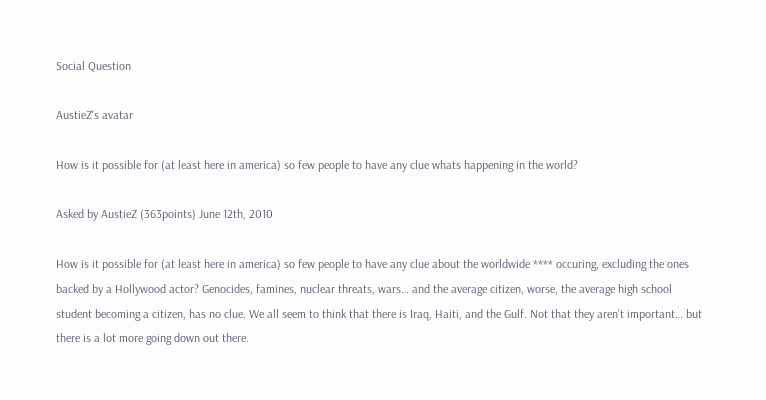Social Question

AustieZ's avatar

How is it possible for (at least here in america) so few people to have any clue whats happening in the world?

Asked by AustieZ (363points) June 12th, 2010

How is it possible for (at least here in america) so few people to have any clue about the worldwide **** occuring, excluding the ones backed by a Hollywood actor? Genocides, famines, nuclear threats, wars… and the average citizen, worse, the average high school student becoming a citizen, has no clue. We all seem to think that there is Iraq, Haiti, and the Gulf. Not that they aren’t important… but there is a lot more going down out there.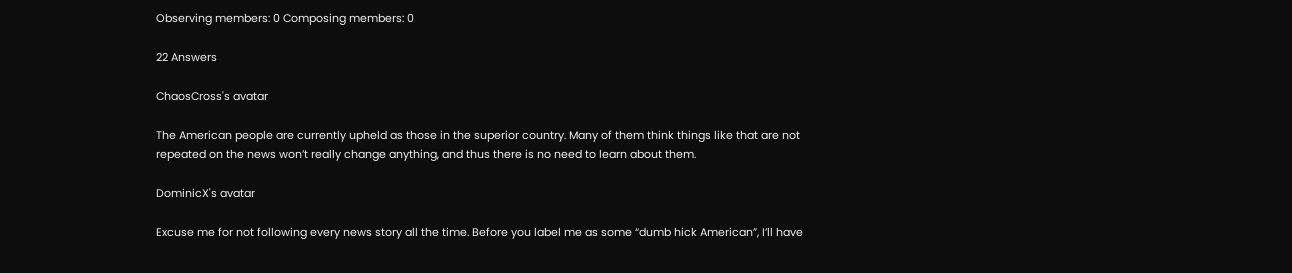Observing members: 0 Composing members: 0

22 Answers

ChaosCross's avatar

The American people are currently upheld as those in the superior country. Many of them think things like that are not repeated on the news won’t really change anything, and thus there is no need to learn about them.

DominicX's avatar

Excuse me for not following every news story all the time. Before you label me as some “dumb hick American”, I’ll have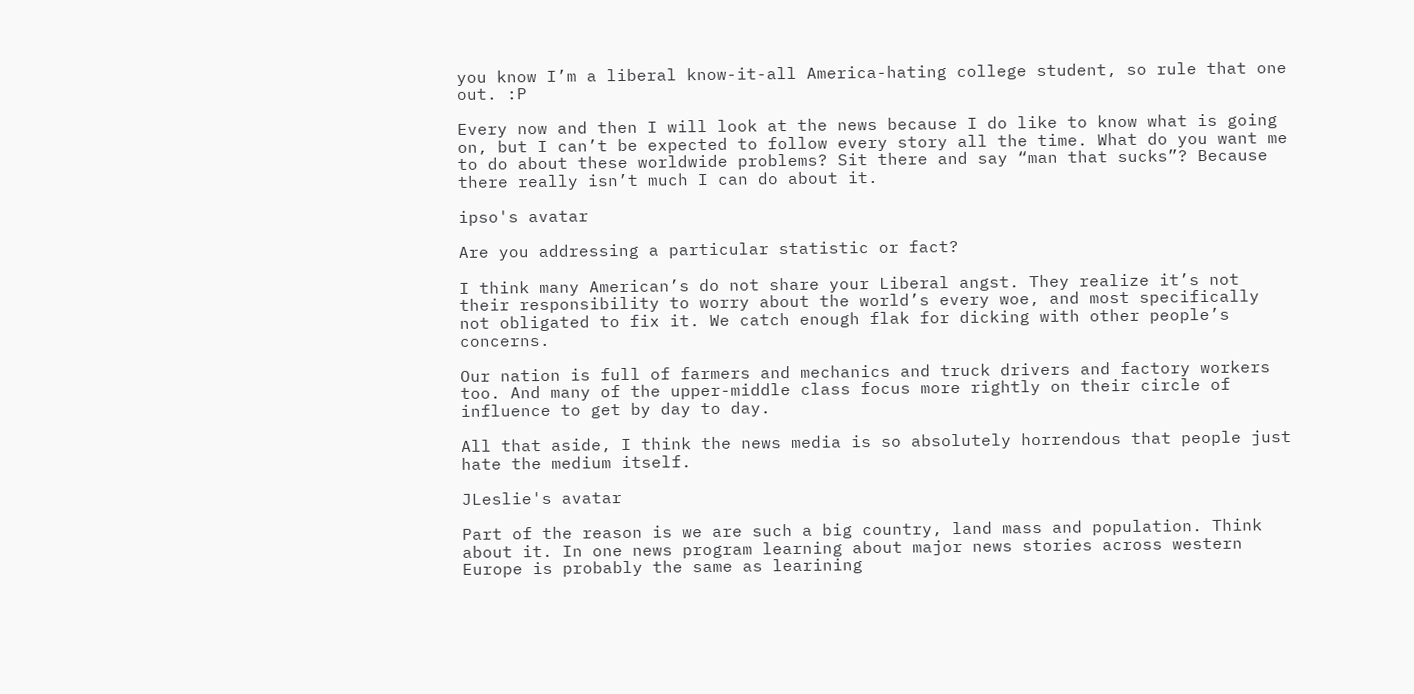you know I’m a liberal know-it-all America-hating college student, so rule that one out. :P

Every now and then I will look at the news because I do like to know what is going on, but I can’t be expected to follow every story all the time. What do you want me to do about these worldwide problems? Sit there and say “man that sucks”? Because there really isn’t much I can do about it.

ipso's avatar

Are you addressing a particular statistic or fact?

I think many American’s do not share your Liberal angst. They realize it’s not their responsibility to worry about the world’s every woe, and most specifically not obligated to fix it. We catch enough flak for dicking with other people’s concerns.

Our nation is full of farmers and mechanics and truck drivers and factory workers too. And many of the upper-middle class focus more rightly on their circle of influence to get by day to day.

All that aside, I think the news media is so absolutely horrendous that people just hate the medium itself.

JLeslie's avatar

Part of the reason is we are such a big country, land mass and population. Think about it. In one news program learning about major news stories across western Europe is probably the same as learining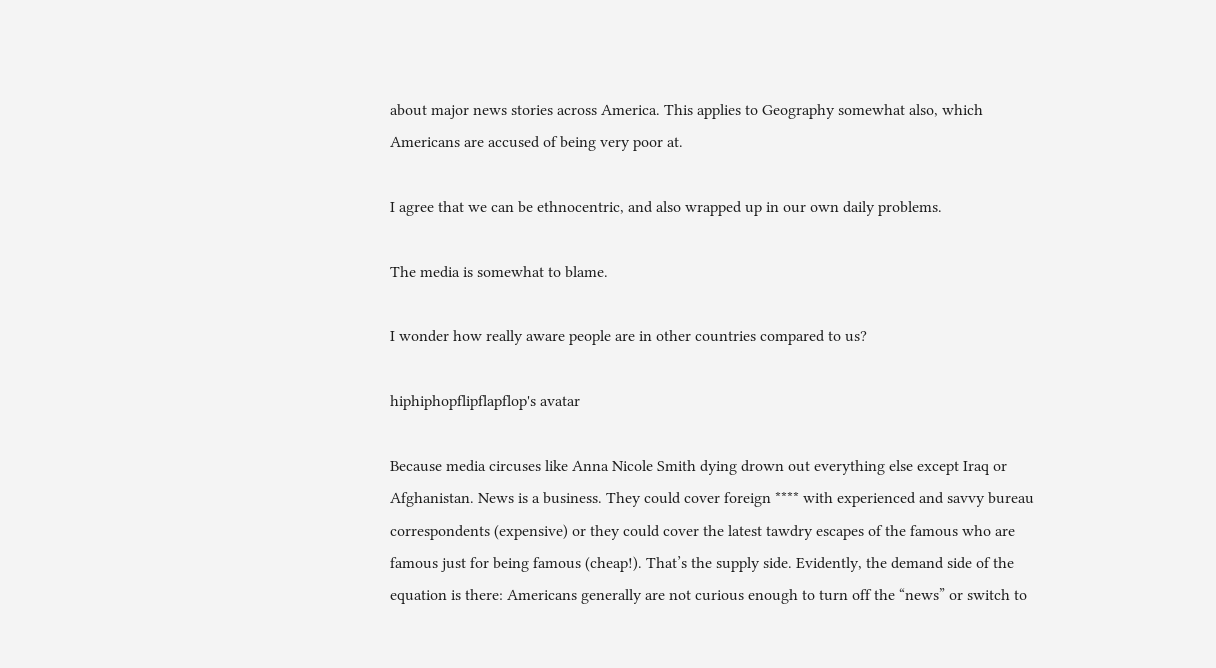about major news stories across America. This applies to Geography somewhat also, which Americans are accused of being very poor at.

I agree that we can be ethnocentric, and also wrapped up in our own daily problems.

The media is somewhat to blame.

I wonder how really aware people are in other countries compared to us?

hiphiphopflipflapflop's avatar

Because media circuses like Anna Nicole Smith dying drown out everything else except Iraq or Afghanistan. News is a business. They could cover foreign **** with experienced and savvy bureau correspondents (expensive) or they could cover the latest tawdry escapes of the famous who are famous just for being famous (cheap!). That’s the supply side. Evidently, the demand side of the equation is there: Americans generally are not curious enough to turn off the “news” or switch to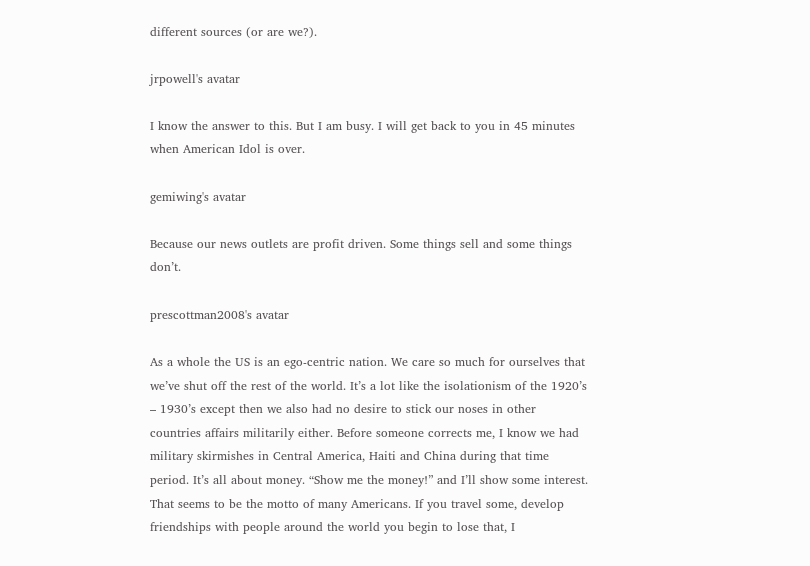different sources (or are we?).

jrpowell's avatar

I know the answer to this. But I am busy. I will get back to you in 45 minutes when American Idol is over.

gemiwing's avatar

Because our news outlets are profit driven. Some things sell and some things don’t.

prescottman2008's avatar

As a whole the US is an ego-centric nation. We care so much for ourselves that we’ve shut off the rest of the world. It’s a lot like the isolationism of the 1920’s – 1930’s except then we also had no desire to stick our noses in other countries affairs militarily either. Before someone corrects me, I know we had military skirmishes in Central America, Haiti and China during that time period. It’s all about money. “Show me the money!” and I’ll show some interest. That seems to be the motto of many Americans. If you travel some, develop friendships with people around the world you begin to lose that, I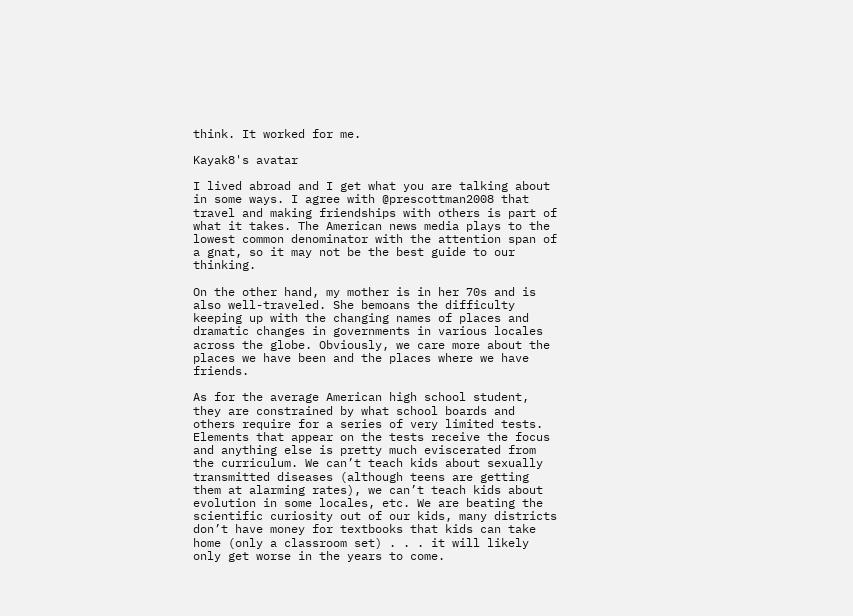think. It worked for me.

Kayak8's avatar

I lived abroad and I get what you are talking about in some ways. I agree with @prescottman2008 that travel and making friendships with others is part of what it takes. The American news media plays to the lowest common denominator with the attention span of a gnat, so it may not be the best guide to our thinking.

On the other hand, my mother is in her 70s and is also well-traveled. She bemoans the difficulty keeping up with the changing names of places and dramatic changes in governments in various locales across the globe. Obviously, we care more about the places we have been and the places where we have friends.

As for the average American high school student, they are constrained by what school boards and others require for a series of very limited tests. Elements that appear on the tests receive the focus and anything else is pretty much eviscerated from the curriculum. We can’t teach kids about sexually transmitted diseases (although teens are getting them at alarming rates), we can’t teach kids about evolution in some locales, etc. We are beating the scientific curiosity out of our kids, many districts don’t have money for textbooks that kids can take home (only a classroom set) . . . it will likely only get worse in the years to come.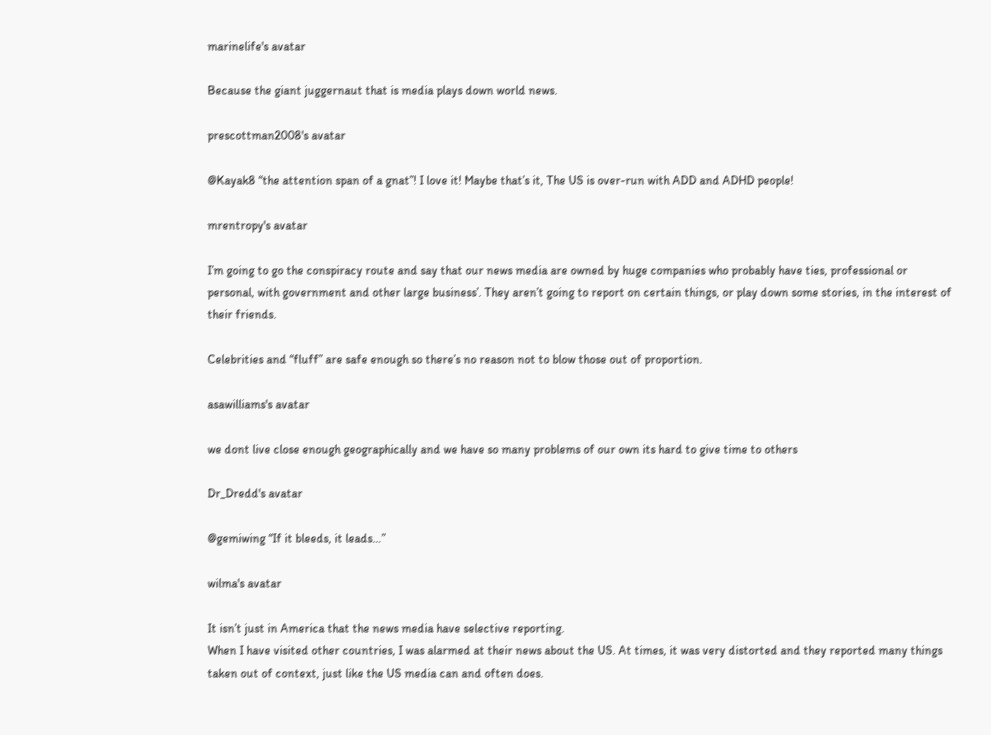marinelife's avatar

Because the giant juggernaut that is media plays down world news.

prescottman2008's avatar

@Kayak8 “the attention span of a gnat”! I love it! Maybe that’s it, The US is over-run with ADD and ADHD people!

mrentropy's avatar

I’m going to go the conspiracy route and say that our news media are owned by huge companies who probably have ties, professional or personal, with government and other large business’. They aren’t going to report on certain things, or play down some stories, in the interest of their friends.

Celebrities and “fluff” are safe enough so there’s no reason not to blow those out of proportion.

asawilliams's avatar

we dont live close enough geographically and we have so many problems of our own its hard to give time to others

Dr_Dredd's avatar

@gemiwing “If it bleeds, it leads…”

wilma's avatar

It isn’t just in America that the news media have selective reporting.
When I have visited other countries, I was alarmed at their news about the US. At times, it was very distorted and they reported many things taken out of context, just like the US media can and often does.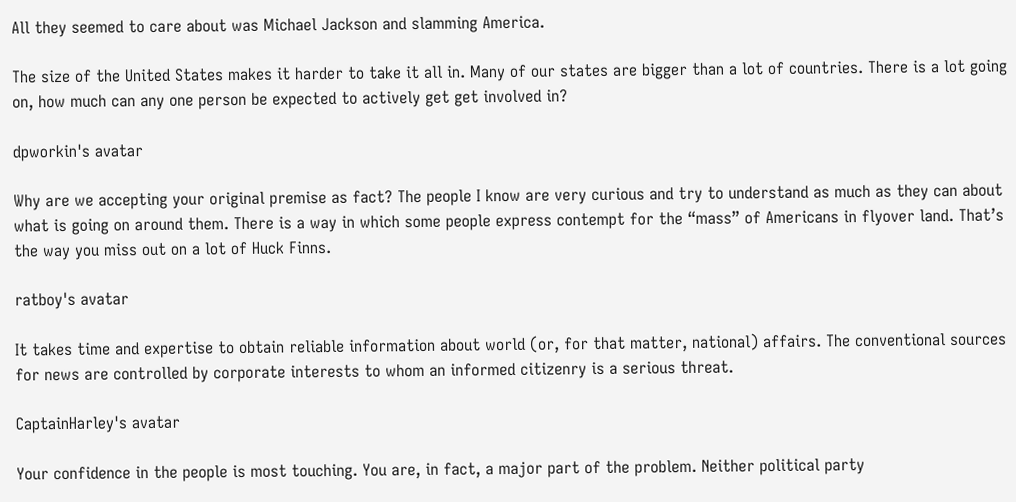All they seemed to care about was Michael Jackson and slamming America.

The size of the United States makes it harder to take it all in. Many of our states are bigger than a lot of countries. There is a lot going on, how much can any one person be expected to actively get get involved in?

dpworkin's avatar

Why are we accepting your original premise as fact? The people I know are very curious and try to understand as much as they can about what is going on around them. There is a way in which some people express contempt for the “mass” of Americans in flyover land. That’s the way you miss out on a lot of Huck Finns.

ratboy's avatar

It takes time and expertise to obtain reliable information about world (or, for that matter, national) affairs. The conventional sources for news are controlled by corporate interests to whom an informed citizenry is a serious threat.

CaptainHarley's avatar

Your confidence in the people is most touching. You are, in fact, a major part of the problem. Neither political party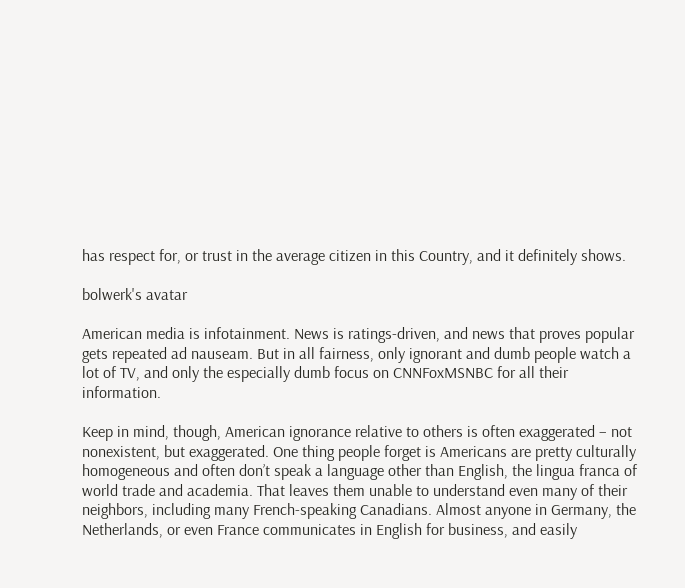has respect for, or trust in the average citizen in this Country, and it definitely shows.

bolwerk's avatar

American media is infotainment. News is ratings-driven, and news that proves popular gets repeated ad nauseam. But in all fairness, only ignorant and dumb people watch a lot of TV, and only the especially dumb focus on CNNFoxMSNBC for all their information.

Keep in mind, though, American ignorance relative to others is often exaggerated – not nonexistent, but exaggerated. One thing people forget is Americans are pretty culturally homogeneous and often don’t speak a language other than English, the lingua franca of world trade and academia. That leaves them unable to understand even many of their neighbors, including many French-speaking Canadians. Almost anyone in Germany, the Netherlands, or even France communicates in English for business, and easily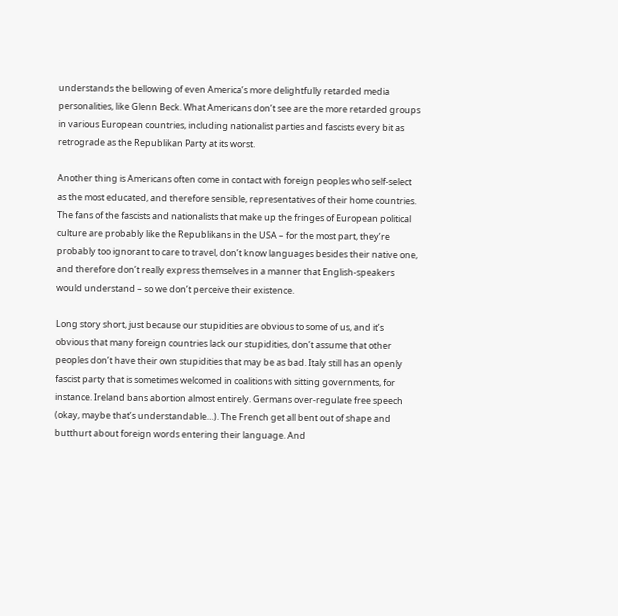understands the bellowing of even America’s more delightfully retarded media personalities, like Glenn Beck. What Americans don’t see are the more retarded groups in various European countries, including nationalist parties and fascists every bit as retrograde as the Republikan Party at its worst.

Another thing is Americans often come in contact with foreign peoples who self-select as the most educated, and therefore sensible, representatives of their home countries. The fans of the fascists and nationalists that make up the fringes of European political culture are probably like the Republikans in the USA – for the most part, they’re probably too ignorant to care to travel, don’t know languages besides their native one, and therefore don’t really express themselves in a manner that English-speakers would understand – so we don’t perceive their existence.

Long story short, just because our stupidities are obvious to some of us, and it’s obvious that many foreign countries lack our stupidities, don’t assume that other peoples don’t have their own stupidities that may be as bad. Italy still has an openly fascist party that is sometimes welcomed in coalitions with sitting governments, for instance. Ireland bans abortion almost entirely. Germans over-regulate free speech (okay, maybe that’s understandable…). The French get all bent out of shape and butthurt about foreign words entering their language. And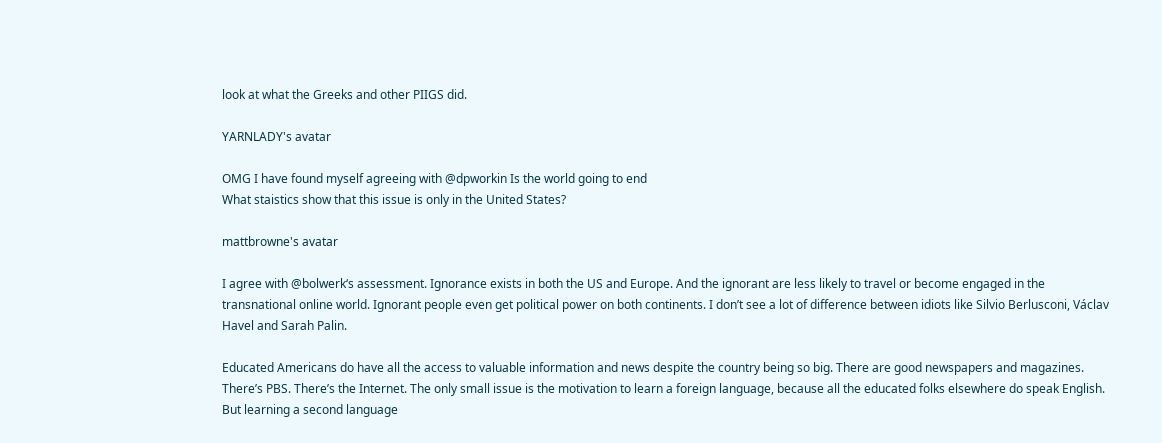look at what the Greeks and other PIIGS did.

YARNLADY's avatar

OMG I have found myself agreeing with @dpworkin Is the world going to end
What staistics show that this issue is only in the United States?

mattbrowne's avatar

I agree with @bolwerk‘s assessment. Ignorance exists in both the US and Europe. And the ignorant are less likely to travel or become engaged in the transnational online world. Ignorant people even get political power on both continents. I don’t see a lot of difference between idiots like Silvio Berlusconi, Václav Havel and Sarah Palin.

Educated Americans do have all the access to valuable information and news despite the country being so big. There are good newspapers and magazines. There’s PBS. There’s the Internet. The only small issue is the motivation to learn a foreign language, because all the educated folks elsewhere do speak English. But learning a second language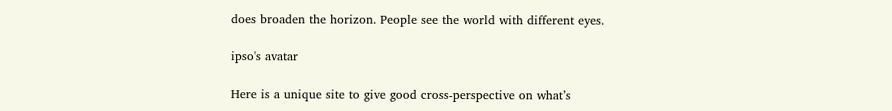does broaden the horizon. People see the world with different eyes.

ipso's avatar

Here is a unique site to give good cross-perspective on what’s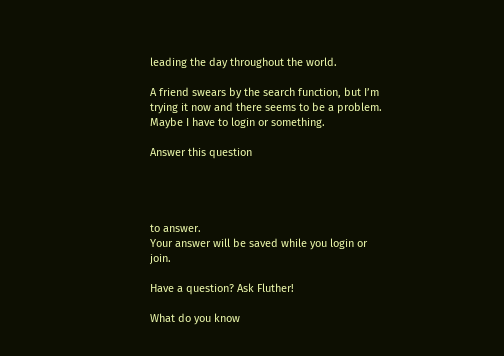leading the day throughout the world.

A friend swears by the search function, but I’m trying it now and there seems to be a problem. Maybe I have to login or something.

Answer this question




to answer.
Your answer will be saved while you login or join.

Have a question? Ask Fluther!

What do you know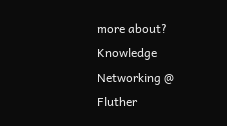more about?
Knowledge Networking @ Fluther